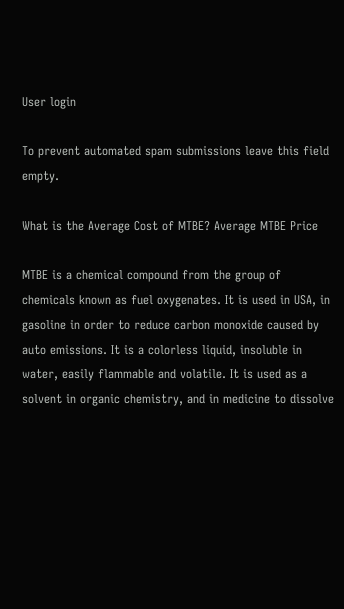User login

To prevent automated spam submissions leave this field empty.

What is the Average Cost of MTBE? Average MTBE Price

MTBE is a chemical compound from the group of chemicals known as fuel oxygenates. It is used in USA, in gasoline in order to reduce carbon monoxide caused by auto emissions. It is a colorless liquid, insoluble in water, easily flammable and volatile. It is used as a solvent in organic chemistry, and in medicine to dissolve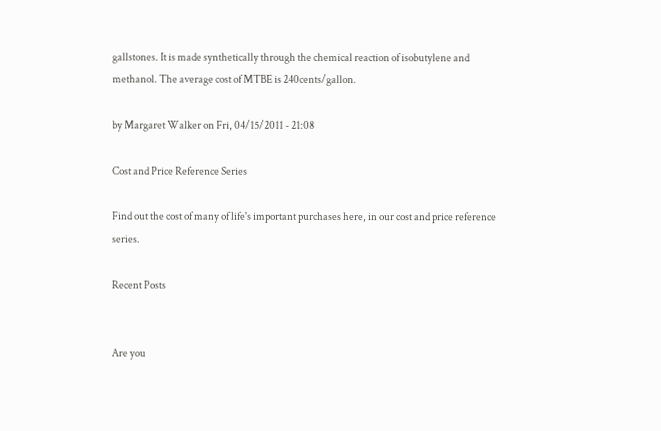gallstones. It is made synthetically through the chemical reaction of isobutylene and methanol. The average cost of MTBE is 240cents/gallon.

by Margaret Walker on Fri, 04/15/2011 - 21:08

Cost and Price Reference Series

Find out the cost of many of life's important purchases here, in our cost and price reference series.

Recent Posts


Are you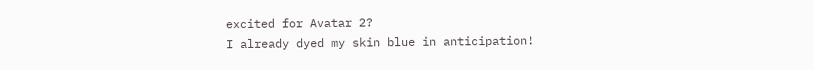excited for Avatar 2?
I already dyed my skin blue in anticipation!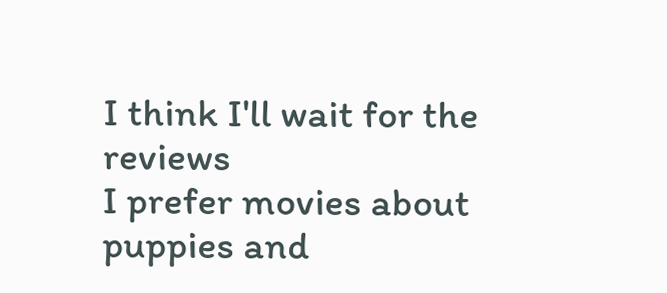I think I'll wait for the reviews
I prefer movies about puppies and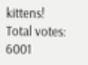kittens!
Total votes: 6001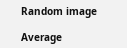Random image

Average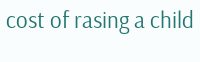cost of rasing a child